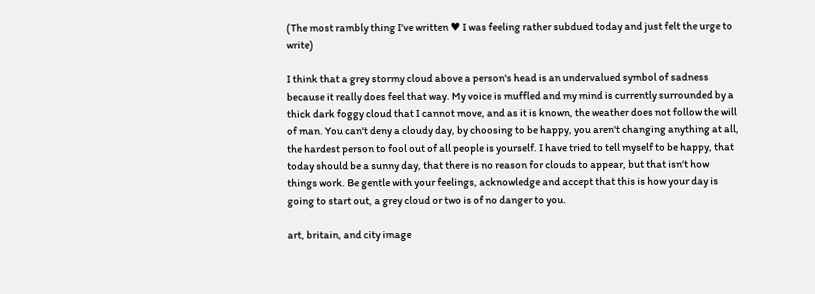(The most rambly thing I've written ♥ I was feeling rather subdued today and just felt the urge to write)

I think that a grey stormy cloud above a person's head is an undervalued symbol of sadness because it really does feel that way. My voice is muffled and my mind is currently surrounded by a thick dark foggy cloud that I cannot move, and as it is known, the weather does not follow the will of man. You can't deny a cloudy day, by choosing to be happy, you aren't changing anything at all, the hardest person to fool out of all people is yourself. I have tried to tell myself to be happy, that today should be a sunny day, that there is no reason for clouds to appear, but that isn't how things work. Be gentle with your feelings, acknowledge and accept that this is how your day is going to start out, a grey cloud or two is of no danger to you.

art, britain, and city image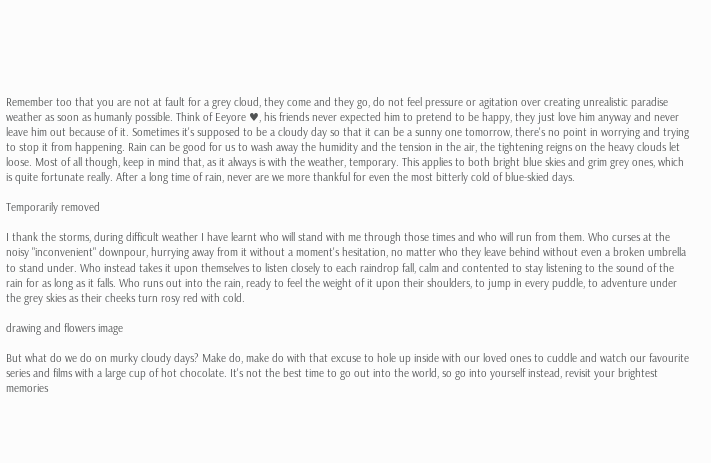Remember too that you are not at fault for a grey cloud, they come and they go, do not feel pressure or agitation over creating unrealistic paradise weather as soon as humanly possible. Think of Eeyore ♥, his friends never expected him to pretend to be happy, they just love him anyway and never leave him out because of it. Sometimes it's supposed to be a cloudy day so that it can be a sunny one tomorrow, there's no point in worrying and trying to stop it from happening. Rain can be good for us to wash away the humidity and the tension in the air, the tightening reigns on the heavy clouds let loose. Most of all though, keep in mind that, as it always is with the weather, temporary. This applies to both bright blue skies and grim grey ones, which is quite fortunate really. After a long time of rain, never are we more thankful for even the most bitterly cold of blue-skied days.

Temporarily removed

I thank the storms, during difficult weather I have learnt who will stand with me through those times and who will run from them. Who curses at the noisy "inconvenient" downpour, hurrying away from it without a moment's hesitation, no matter who they leave behind without even a broken umbrella to stand under. Who instead takes it upon themselves to listen closely to each raindrop fall, calm and contented to stay listening to the sound of the rain for as long as it falls. Who runs out into the rain, ready to feel the weight of it upon their shoulders, to jump in every puddle, to adventure under the grey skies as their cheeks turn rosy red with cold.

drawing and flowers image

But what do we do on murky cloudy days? Make do, make do with that excuse to hole up inside with our loved ones to cuddle and watch our favourite series and films with a large cup of hot chocolate. It's not the best time to go out into the world, so go into yourself instead, revisit your brightest memories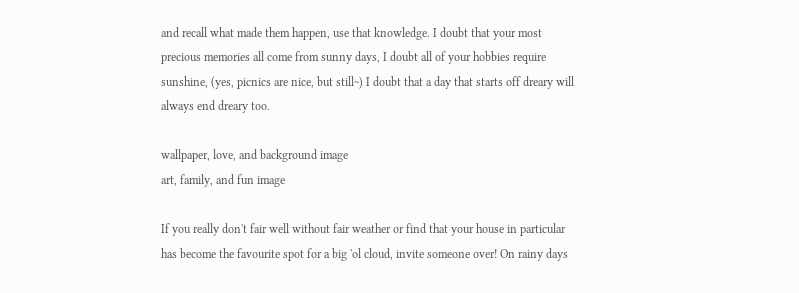and recall what made them happen, use that knowledge. I doubt that your most precious memories all come from sunny days, I doubt all of your hobbies require sunshine, (yes, picnics are nice, but still~) I doubt that a day that starts off dreary will always end dreary too.

wallpaper, love, and background image
art, family, and fun image

If you really don't fair well without fair weather or find that your house in particular has become the favourite spot for a big 'ol cloud, invite someone over! On rainy days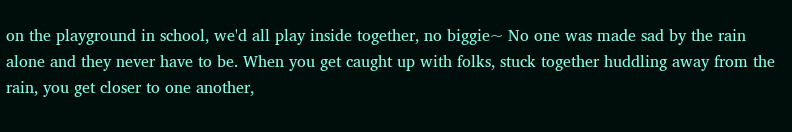on the playground in school, we'd all play inside together, no biggie~ No one was made sad by the rain alone and they never have to be. When you get caught up with folks, stuck together huddling away from the rain, you get closer to one another,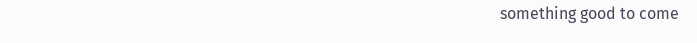something good to come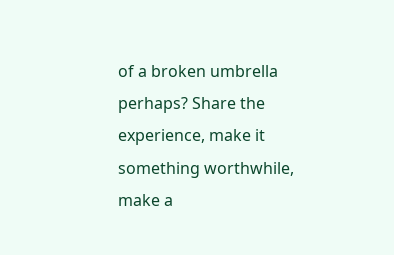of a broken umbrella perhaps? Share the experience, make it something worthwhile, make a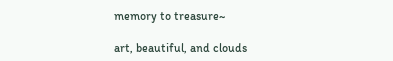memory to treasure~

art, beautiful, and clouds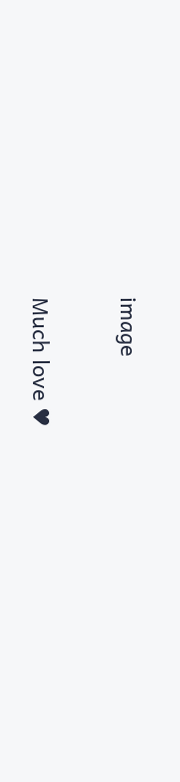image

Much love ♥